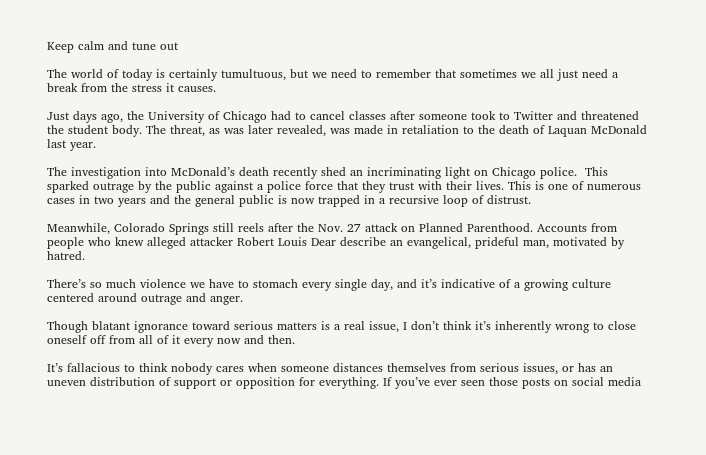Keep calm and tune out

The world of today is certainly tumultuous, but we need to remember that sometimes we all just need a break from the stress it causes.

Just days ago, the University of Chicago had to cancel classes after someone took to Twitter and threatened the student body. The threat, as was later revealed, was made in retaliation to the death of Laquan McDonald last year.

The investigation into McDonald’s death recently shed an incriminating light on Chicago police.  This sparked outrage by the public against a police force that they trust with their lives. This is one of numerous cases in two years and the general public is now trapped in a recursive loop of distrust.

Meanwhile, Colorado Springs still reels after the Nov. 27 attack on Planned Parenthood. Accounts from people who knew alleged attacker Robert Louis Dear describe an evangelical, prideful man, motivated by hatred.

There’s so much violence we have to stomach every single day, and it’s indicative of a growing culture centered around outrage and anger.

Though blatant ignorance toward serious matters is a real issue, I don’t think it’s inherently wrong to close oneself off from all of it every now and then.

It’s fallacious to think nobody cares when someone distances themselves from serious issues, or has an uneven distribution of support or opposition for everything. If you’ve ever seen those posts on social media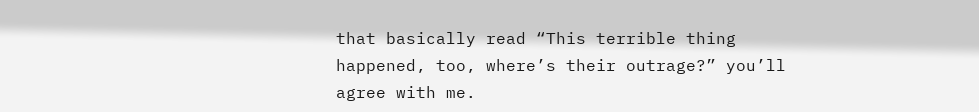that basically read “This terrible thing happened, too, where’s their outrage?” you’ll agree with me.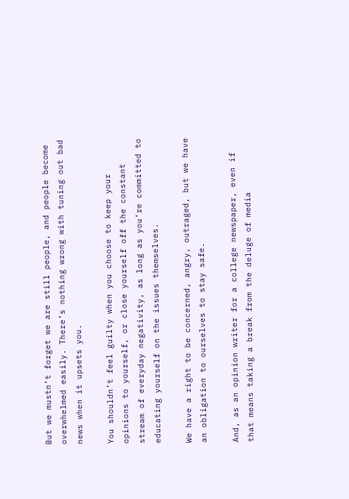But we mustn’t forget we are still people, and people become overwhelmed easily. There’s nothing wrong with tuning out bad news when it upsets you.

You shouldn’t feel guilty when you choose to keep your opinions to yourself, or close yourself off the constant stream of everyday negativity, as long as you’re committed to educating yourself on the issues themselves.

We have a right to be concerned, angry, outraged, but we have an obligation to ourselves to stay safe.

And, as an opinion writer for a college newspaper, even if that means taking a break from the deluge of media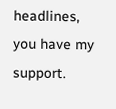headlines, you have my support.